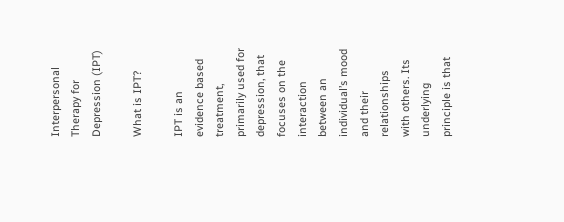Interpersonal Therapy for Depression (IPT)

What is IPT?

IPT is an evidence based treatment, primarily used for depression, that focuses on the interaction between an individual’s mood and their relationships with others. Its underlying principle is that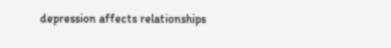depression affects relationships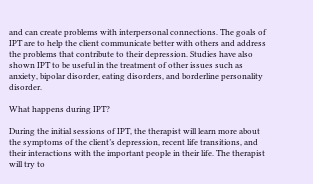and can create problems with interpersonal connections. The goals of IPT are to help the client communicate better with others and address the problems that contribute to their depression. Studies have also shown IPT to be useful in the treatment of other issues such as anxiety, bipolar disorder, eating disorders, and borderline personality disorder.

What happens during IPT?

During the initial sessions of IPT, the therapist will learn more about the symptoms of the client’s depression, recent life transitions, and their interactions with the important people in their life. The therapist will try to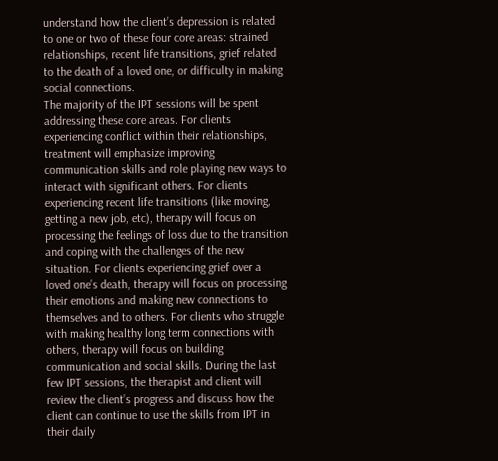understand how the client’s depression is related to one or two of these four core areas: strained relationships, recent life transitions, grief related to the death of a loved one, or difficulty in making social connections.
The majority of the IPT sessions will be spent addressing these core areas. For clients experiencing conflict within their relationships, treatment will emphasize improving communication skills and role playing new ways to interact with significant others. For clients experiencing recent life transitions (like moving, getting a new job, etc), therapy will focus on processing the feelings of loss due to the transition and coping with the challenges of the new situation. For clients experiencing grief over a loved one’s death, therapy will focus on processing their emotions and making new connections to themselves and to others. For clients who struggle with making healthy long term connections with others, therapy will focus on building communication and social skills. During the last few IPT sessions, the therapist and client will review the client’s progress and discuss how the client can continue to use the skills from IPT in their daily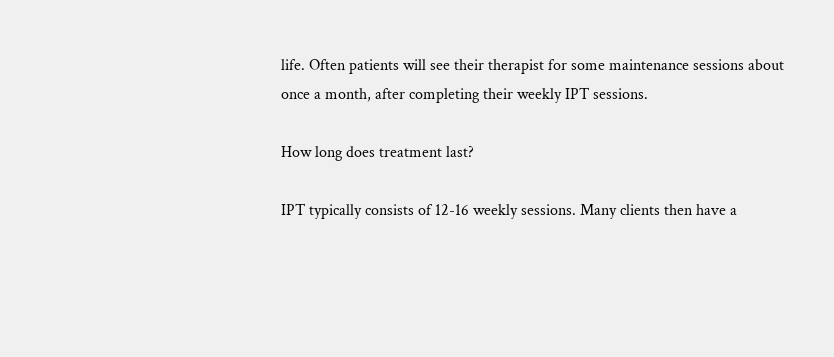life. Often patients will see their therapist for some maintenance sessions about once a month, after completing their weekly IPT sessions.

How long does treatment last?

IPT typically consists of 12-16 weekly sessions. Many clients then have a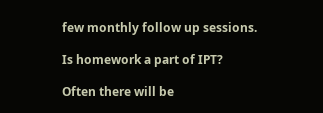few monthly follow up sessions.

Is homework a part of IPT?

Often there will be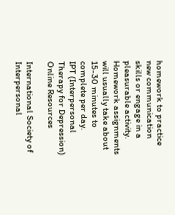homework to practice new communication skills or engage in a pleasurable activity. Homework assignments will usually take about 15-30 minutes to complete per day.
IPT (Interpersonal Therapy for Depression) Online Resources

International Society of Interpersonal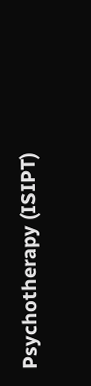Psychotherapy (ISIPT)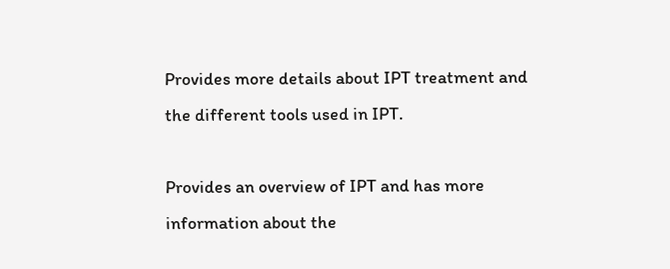Provides more details about IPT treatment and the different tools used in IPT.

Provides an overview of IPT and has more information about the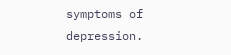symptoms of depression.